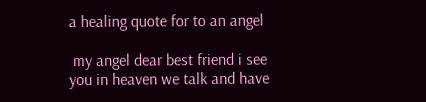a healing quote for to an angel

 my angel dear best friend i see you in heaven we talk and have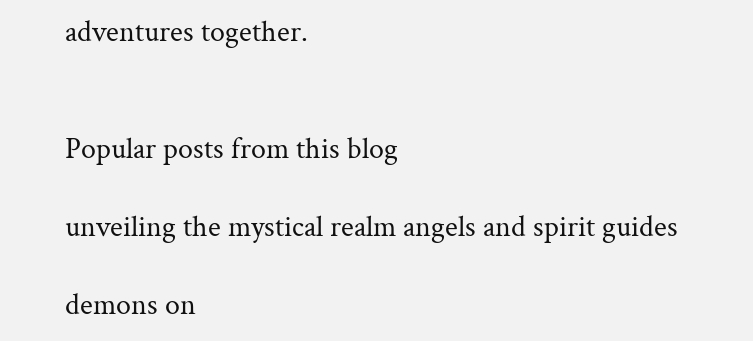adventures together.


Popular posts from this blog

unveiling the mystical realm angels and spirit guides

demons on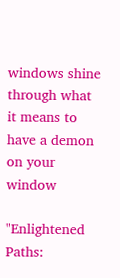windows shine through what it means to have a demon on your window

"Enlightened Paths: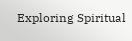Exploring Spiritual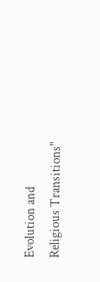Evolution and Religious Transitions"